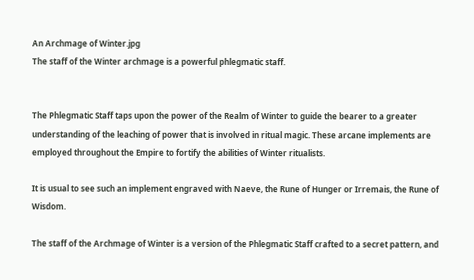An Archmage of Winter.jpg
The staff of the Winter archmage is a powerful phlegmatic staff.


The Phlegmatic Staff taps upon the power of the Realm of Winter to guide the bearer to a greater understanding of the leaching of power that is involved in ritual magic. These arcane implements are employed throughout the Empire to fortify the abilities of Winter ritualists.

It is usual to see such an implement engraved with Naeve, the Rune of Hunger or Irremais, the Rune of Wisdom.

The staff of the Archmage of Winter is a version of the Phlegmatic Staff crafted to a secret pattern, and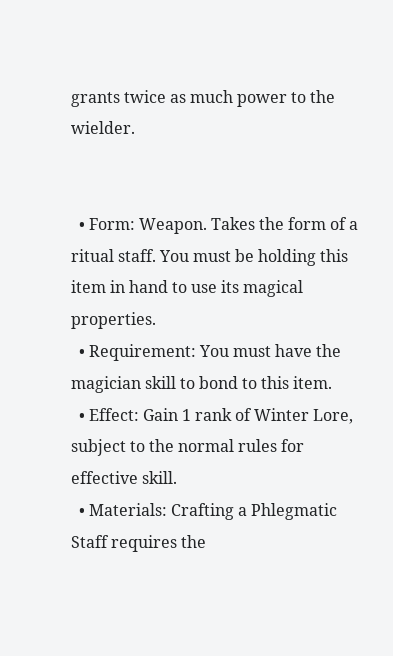grants twice as much power to the wielder.


  • Form: Weapon. Takes the form of a ritual staff. You must be holding this item in hand to use its magical properties.
  • Requirement: You must have the magician skill to bond to this item.
  • Effect: Gain 1 rank of Winter Lore, subject to the normal rules for effective skill.
  • Materials: Crafting a Phlegmatic Staff requires the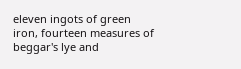eleven ingots of green iron, fourteen measures of beggar's lye and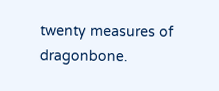twenty measures of dragonbone.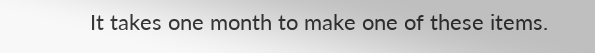It takes one month to make one of these items.